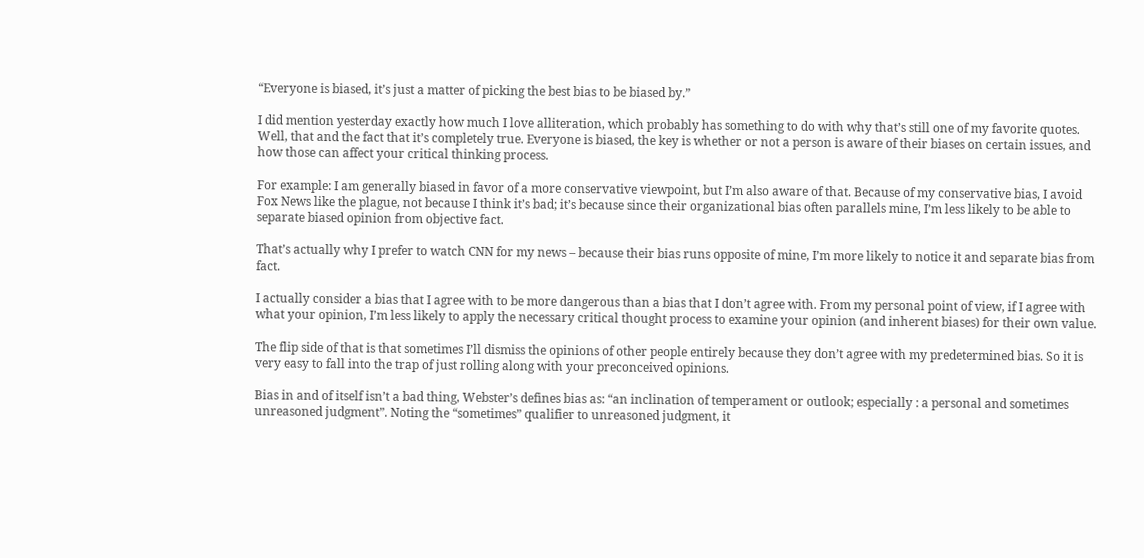“Everyone is biased, it’s just a matter of picking the best bias to be biased by.”

I did mention yesterday exactly how much I love alliteration, which probably has something to do with why that’s still one of my favorite quotes. Well, that and the fact that it’s completely true. Everyone is biased, the key is whether or not a person is aware of their biases on certain issues, and how those can affect your critical thinking process.

For example: I am generally biased in favor of a more conservative viewpoint, but I’m also aware of that. Because of my conservative bias, I avoid Fox News like the plague, not because I think it’s bad; it’s because since their organizational bias often parallels mine, I’m less likely to be able to separate biased opinion from objective fact.

That’s actually why I prefer to watch CNN for my news – because their bias runs opposite of mine, I’m more likely to notice it and separate bias from fact.

I actually consider a bias that I agree with to be more dangerous than a bias that I don’t agree with. From my personal point of view, if I agree with what your opinion, I’m less likely to apply the necessary critical thought process to examine your opinion (and inherent biases) for their own value.

The flip side of that is that sometimes I’ll dismiss the opinions of other people entirely because they don’t agree with my predetermined bias. So it is very easy to fall into the trap of just rolling along with your preconceived opinions.

Bias in and of itself isn’t a bad thing, Webster’s defines bias as: “an inclination of temperament or outlook; especially : a personal and sometimes unreasoned judgment”. Noting the “sometimes” qualifier to unreasoned judgment, it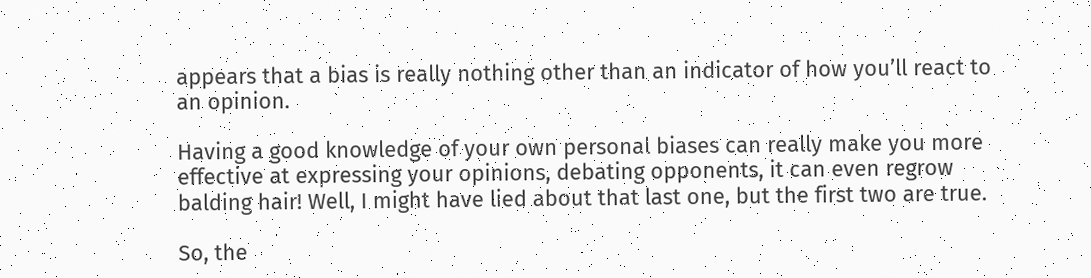appears that a bias is really nothing other than an indicator of how you’ll react to an opinion.

Having a good knowledge of your own personal biases can really make you more effective at expressing your opinions, debating opponents, it can even regrow balding hair! Well, I might have lied about that last one, but the first two are true.

So, the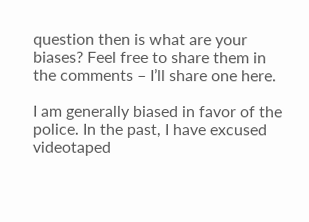question then is what are your biases? Feel free to share them in the comments – I’ll share one here.

I am generally biased in favor of the police. In the past, I have excused videotaped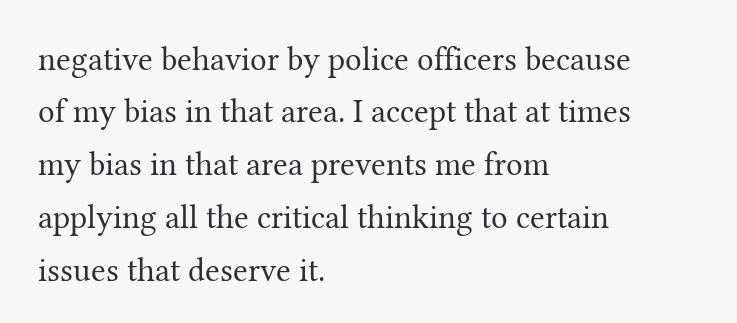negative behavior by police officers because of my bias in that area. I accept that at times my bias in that area prevents me from applying all the critical thinking to certain issues that deserve it.